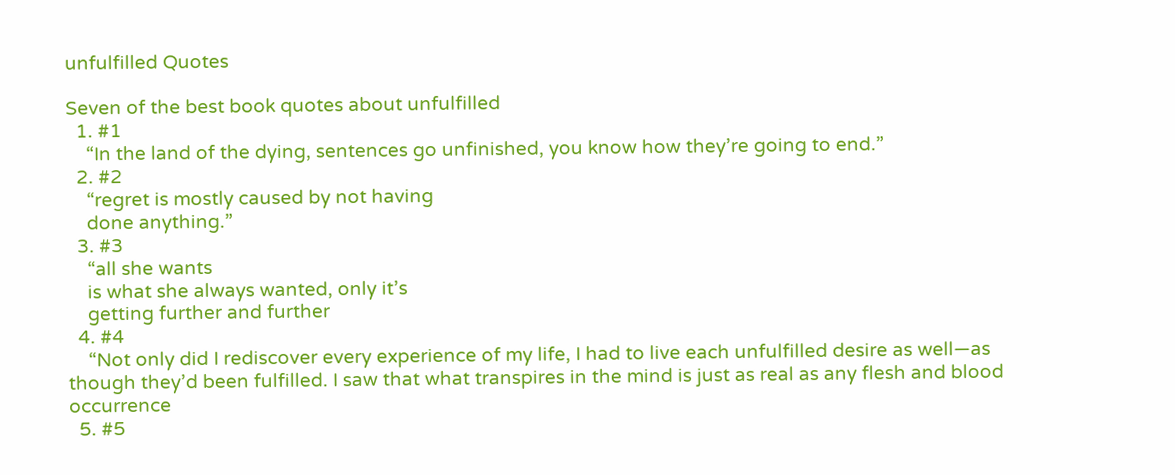unfulfilled Quotes

Seven of the best book quotes about unfulfilled
  1. #1
    “In the land of the dying, sentences go unfinished, you know how they’re going to end.”
  2. #2
    “regret is mostly caused by not having
    done anything.”
  3. #3
    “all she wants
    is what she always wanted, only it’s
    getting further and further
  4. #4
    “Not only did I rediscover every experience of my life, I had to live each unfulfilled desire as well—as though they’d been fulfilled. I saw that what transpires in the mind is just as real as any flesh and blood occurrence
  5. #5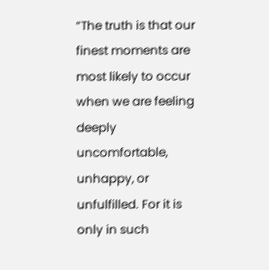“The truth is that our finest moments are most likely to occur when we are feeling deeply uncomfortable, unhappy, or unfulfilled. For it is only in such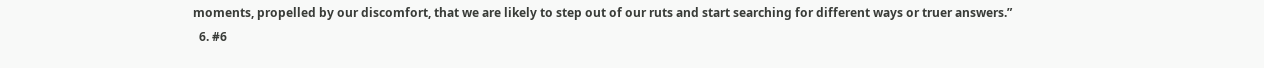moments, propelled by our discomfort, that we are likely to step out of our ruts and start searching for different ways or truer answers.”
  6. #6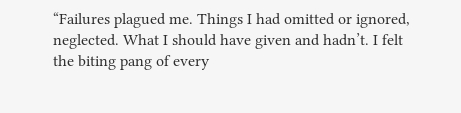“Failures plagued me. Things I had omitted or ignored, neglected. What I should have given and hadn’t. I felt the biting pang of every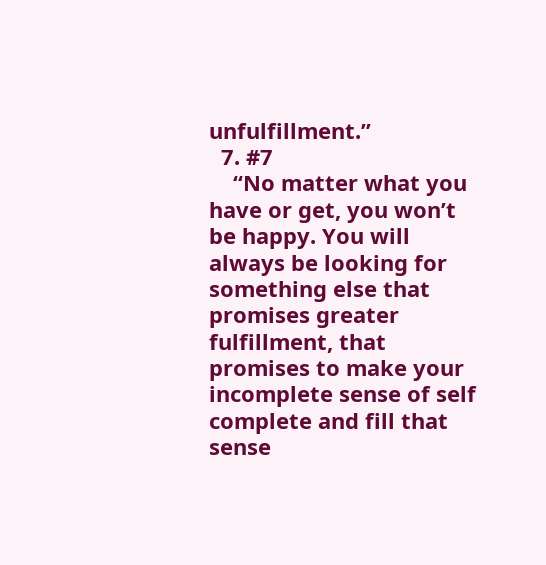unfulfillment.”
  7. #7
    “No matter what you have or get, you won’t be happy. You will always be looking for something else that promises greater fulfillment, that promises to make your incomplete sense of self complete and fill that sense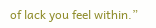of lack you feel within.”